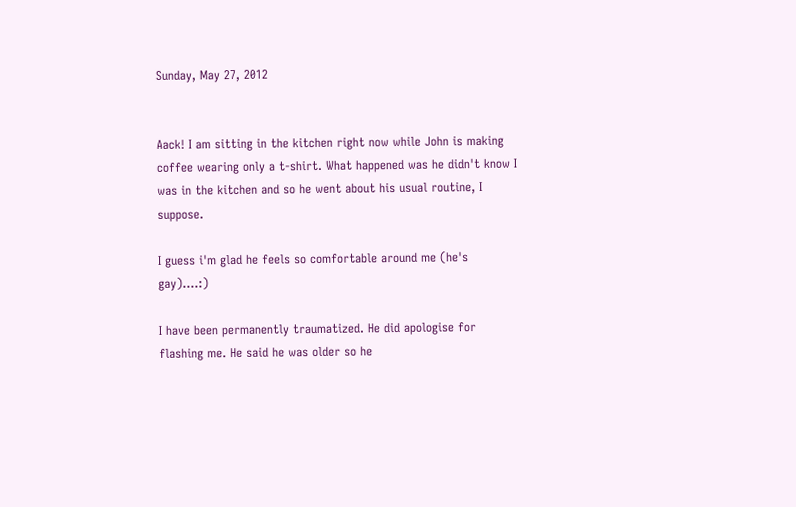Sunday, May 27, 2012


Aack! I am sitting in the kitchen right now while John is making coffee wearing only a t-shirt. What happened was he didn't know I was in the kitchen and so he went about his usual routine, I suppose.

I guess i'm glad he feels so comfortable around me (he's gay)....:)

I have been permanently traumatized. He did apologise for flashing me. He said he was older so he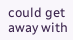could get away with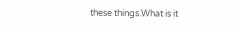these things.What is it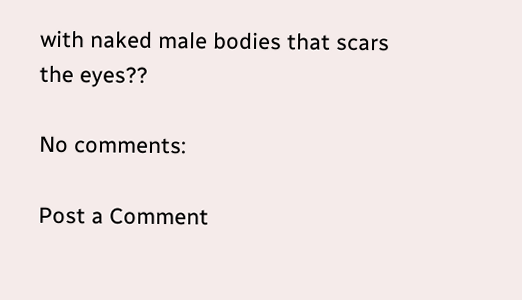with naked male bodies that scars the eyes??

No comments:

Post a Comment